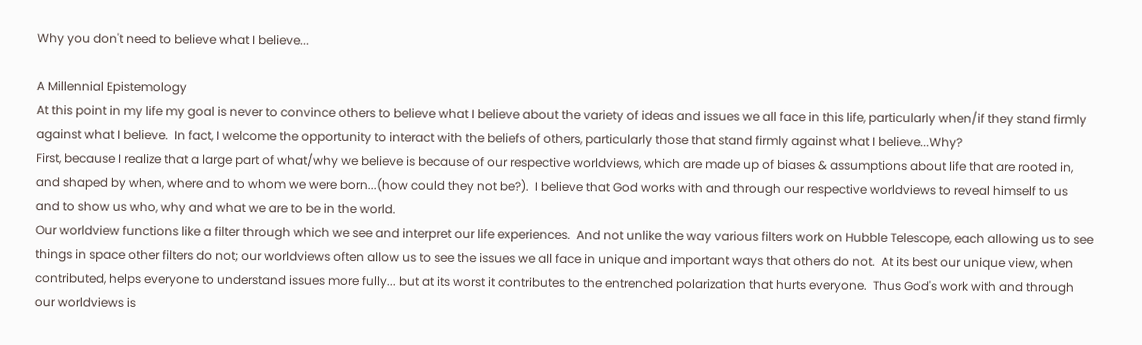Why you don't need to believe what I believe...

A Millennial Epistemology
At this point in my life my goal is never to convince others to believe what I believe about the variety of ideas and issues we all face in this life, particularly when/if they stand firmly against what I believe.  In fact, I welcome the opportunity to interact with the beliefs of others, particularly those that stand firmly against what I believe...Why?
First, because I realize that a large part of what/why we believe is because of our respective worldviews, which are made up of biases & assumptions about life that are rooted in, and shaped by when, where and to whom we were born...(how could they not be?).  I believe that God works with and through our respective worldviews to reveal himself to us and to show us who, why and what we are to be in the world.
Our worldview functions like a filter through which we see and interpret our life experiences.  And not unlike the way various filters work on Hubble Telescope, each allowing us to see things in space other filters do not; our worldviews often allow us to see the issues we all face in unique and important ways that others do not.  At its best our unique view, when contributed, helps everyone to understand issues more fully... but at its worst it contributes to the entrenched polarization that hurts everyone.  Thus God's work with and through our worldviews is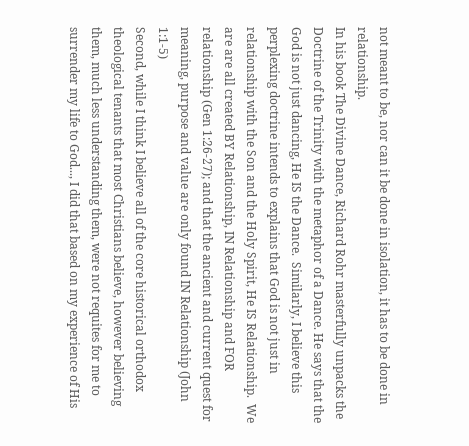not meant to be, nor can it be done in isolation, it has to be done in relationship.
In his book The Divine Dance, Richard Rohr masterfully unpacks the Doctrine of the Trinity with the metaphor of a Dance. He says that the God is not just dancing, He IS the Dance.  Similarly, I believe this perplexing doctrine intends to explains that God is not just in relationship with the Son and the Holy Spirit, He IS Relationship.  We are are all created BY Relationship, IN Relationship and FOR relationship (Gen 1:26-27); and that the ancient and current quest for meaning, purpose and value are only found IN Relationship (John 1:1-5)
Second, while I think I believe all of the core historical orthodox theological tenants that most Christians believe, however believing them, much less understanding them, were not requites for me to surrender my life to God..., I did that based on my experience of His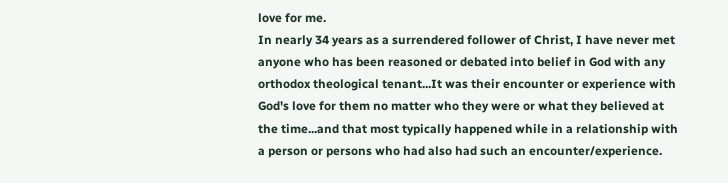love for me.
In nearly 34 years as a surrendered follower of Christ, I have never met anyone who has been reasoned or debated into belief in God with any orthodox theological tenant...It was their encounter or experience with God's love for them no matter who they were or what they believed at the time...and that most typically happened while in a relationship with a person or persons who had also had such an encounter/experience.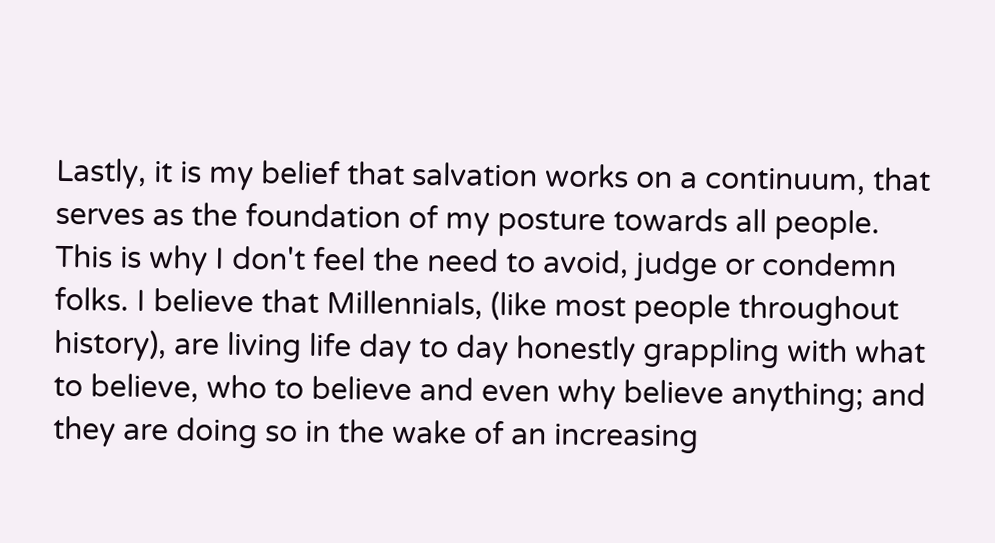Lastly, it is my belief that salvation works on a continuum, that serves as the foundation of my posture towards all people. This is why I don't feel the need to avoid, judge or condemn folks. I believe that Millennials, (like most people throughout history), are living life day to day honestly grappling with what to believe, who to believe and even why believe anything; and they are doing so in the wake of an increasing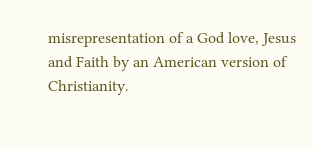misrepresentation of a God love, Jesus and Faith by an American version of Christianity.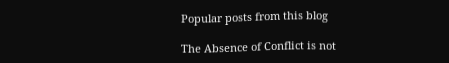Popular posts from this blog

The Absence of Conflict is not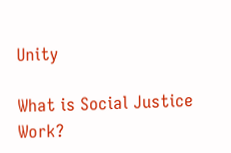Unity

What is Social Justice Work?